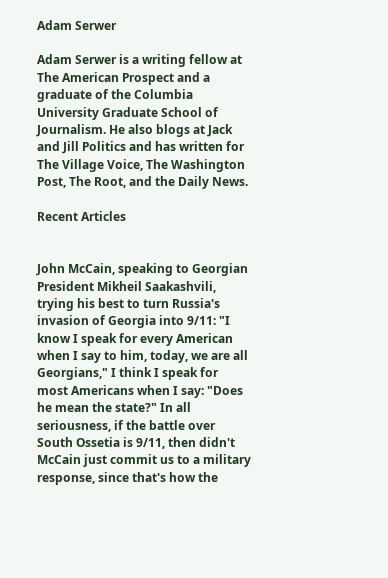Adam Serwer

Adam Serwer is a writing fellow at The American Prospect and a graduate of the Columbia University Graduate School of Journalism. He also blogs at Jack and Jill Politics and has written for The Village Voice, The Washington Post, The Root, and the Daily News.

Recent Articles


John McCain, speaking to Georgian President Mikheil Saakashvili, trying his best to turn Russia's invasion of Georgia into 9/11: "I know I speak for every American when I say to him, today, we are all Georgians," I think I speak for most Americans when I say: "Does he mean the state?" In all seriousness, if the battle over South Ossetia is 9/11, then didn't McCain just commit us to a military response, since that's how the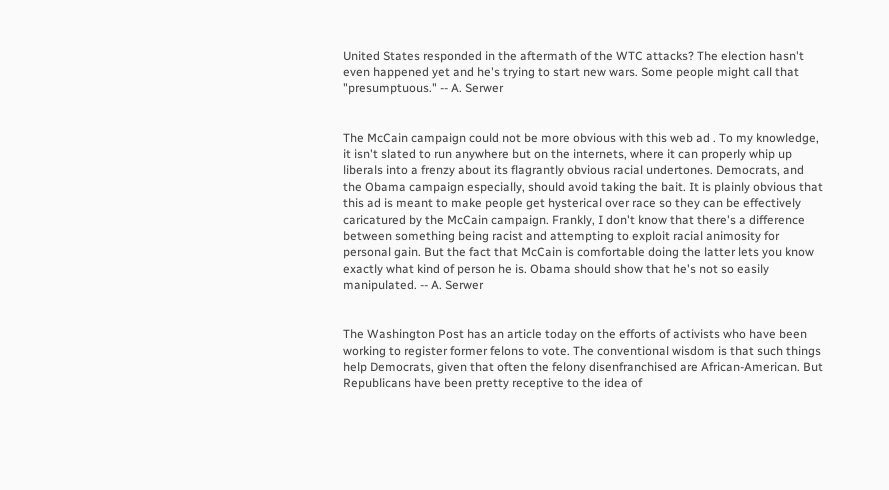United States responded in the aftermath of the WTC attacks? The election hasn't even happened yet and he's trying to start new wars. Some people might call that "presumptuous." -- A. Serwer


The McCain campaign could not be more obvious with this web ad . To my knowledge, it isn't slated to run anywhere but on the internets, where it can properly whip up liberals into a frenzy about its flagrantly obvious racial undertones. Democrats, and the Obama campaign especially, should avoid taking the bait. It is plainly obvious that this ad is meant to make people get hysterical over race so they can be effectively caricatured by the McCain campaign. Frankly, I don't know that there's a difference between something being racist and attempting to exploit racial animosity for personal gain. But the fact that McCain is comfortable doing the latter lets you know exactly what kind of person he is. Obama should show that he's not so easily manipulated. -- A. Serwer


The Washington Post has an article today on the efforts of activists who have been working to register former felons to vote. The conventional wisdom is that such things help Democrats, given that often the felony disenfranchised are African-American. But Republicans have been pretty receptive to the idea of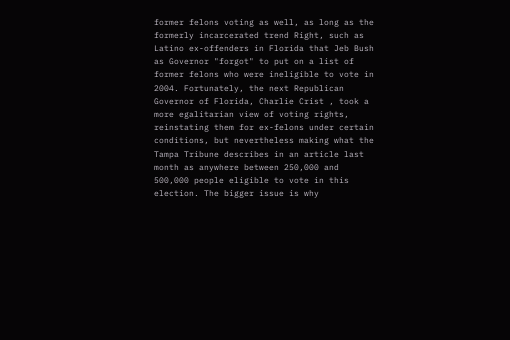former felons voting as well, as long as the formerly incarcerated trend Right, such as Latino ex-offenders in Florida that Jeb Bush as Governor "forgot" to put on a list of former felons who were ineligible to vote in 2004. Fortunately, the next Republican Governor of Florida, Charlie Crist , took a more egalitarian view of voting rights, reinstating them for ex-felons under certain conditions, but nevertheless making what the Tampa Tribune describes in an article last month as anywhere between 250,000 and 500,000 people eligible to vote in this election. The bigger issue is why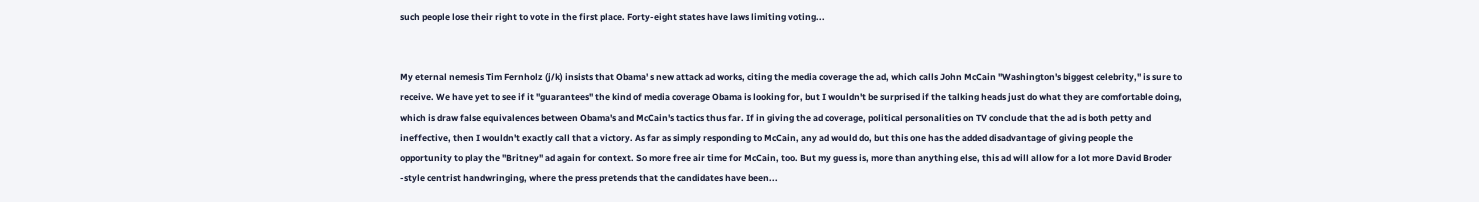such people lose their right to vote in the first place. Forty-eight states have laws limiting voting...


My eternal nemesis Tim Fernholz (j/k) insists that Obama' s new attack ad works, citing the media coverage the ad, which calls John McCain "Washington's biggest celebrity," is sure to receive. We have yet to see if it "guarantees" the kind of media coverage Obama is looking for, but I wouldn't be surprised if the talking heads just do what they are comfortable doing, which is draw false equivalences between Obama's and McCain's tactics thus far. If in giving the ad coverage, political personalities on TV conclude that the ad is both petty and ineffective, then I wouldn't exactly call that a victory. As far as simply responding to McCain, any ad would do, but this one has the added disadvantage of giving people the opportunity to play the "Britney" ad again for context. So more free air time for McCain, too. But my guess is, more than anything else, this ad will allow for a lot more David Broder -style centrist handwringing, where the press pretends that the candidates have been...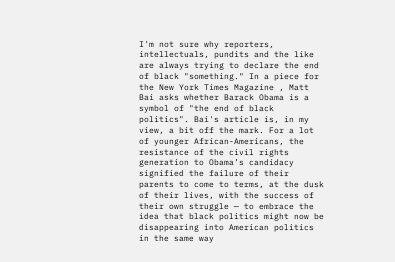I'm not sure why reporters, intellectuals, pundits and the like are always trying to declare the end of black "something." In a piece for the New York Times Magazine , Matt Bai asks whether Barack Obama is a symbol of "the end of black politics". Bai's article is, in my view, a bit off the mark. For a lot of younger African-Americans, the resistance of the civil rights generation to Obama’s candidacy signified the failure of their parents to come to terms, at the dusk of their lives, with the success of their own struggle — to embrace the idea that black politics might now be disappearing into American politics in the same way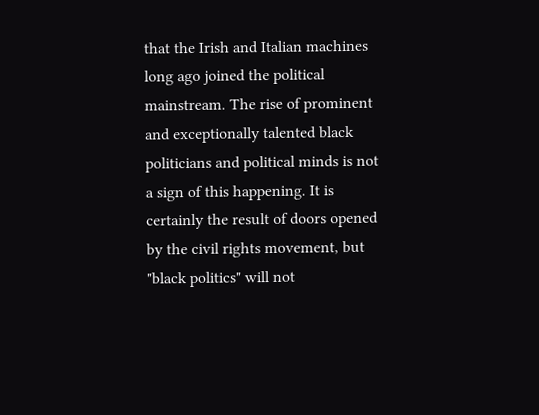that the Irish and Italian machines long ago joined the political mainstream. The rise of prominent and exceptionally talented black politicians and political minds is not a sign of this happening. It is certainly the result of doors opened by the civil rights movement, but "black politics" will not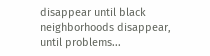disappear until black neighborhoods disappear, until problems...